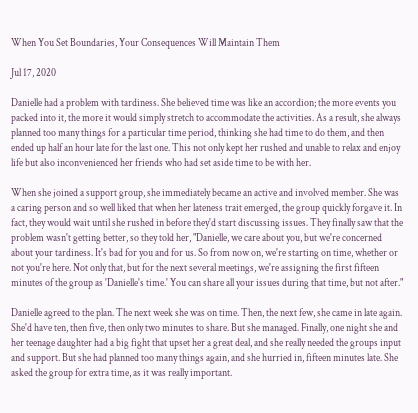When You Set Boundaries, Your Consequences Will Maintain Them

Jul 17, 2020

Danielle had a problem with tardiness. She believed time was like an accordion; the more events you packed into it, the more it would simply stretch to accommodate the activities. As a result, she always planned too many things for a particular time period, thinking she had time to do them, and then ended up half an hour late for the last one. This not only kept her rushed and unable to relax and enjoy life but also inconvenienced her friends who had set aside time to be with her.

When she joined a support group, she immediately became an active and involved member. She was a caring person and so well liked that when her lateness trait emerged, the group quickly forgave it. In fact, they would wait until she rushed in before they'd start discussing issues. They finally saw that the problem wasn't getting better, so they told her, "Danielle, we care about you, but we're concerned about your tardiness. It's bad for you and for us. So from now on, we're starting on time, whether or not you're here. Not only that, but for the next several meetings, we're assigning the first fifteen minutes of the group as 'Danielle's time.' You can share all your issues during that time, but not after."

Danielle agreed to the plan. The next week she was on time. Then, the next few, she came in late again. She'd have ten, then five, then only two minutes to share. But she managed. Finally, one night she and her teenage daughter had a big fight that upset her a great deal, and she really needed the groups input and support. But she had planned too many things again, and she hurried in, fifteen minutes late. She asked the group for extra time, as it was really important.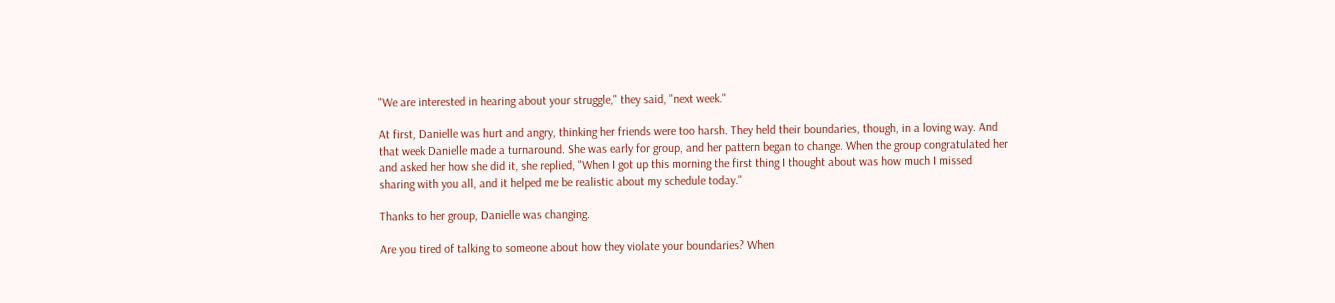"We are interested in hearing about your struggle," they said, "next week."

At first, Danielle was hurt and angry, thinking her friends were too harsh. They held their boundaries, though, in a loving way. And that week Danielle made a turnaround. She was early for group, and her pattern began to change. When the group congratulated her and asked her how she did it, she replied, "When I got up this morning the first thing I thought about was how much I missed sharing with you all, and it helped me be realistic about my schedule today."

Thanks to her group, Danielle was changing.

Are you tired of talking to someone about how they violate your boundaries? When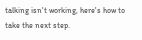talking isn't working, here's how to take the next step.